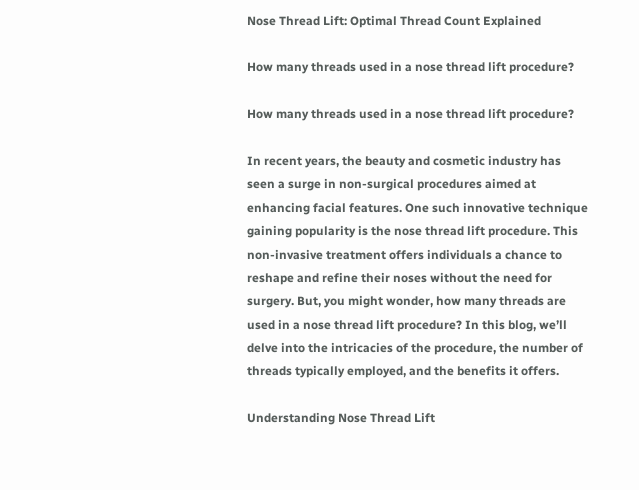Nose Thread Lift: Optimal Thread Count Explained

How many threads used in a nose thread lift procedure?

How many threads used in a nose thread lift procedure?

In recent years, the beauty and cosmetic industry has seen a surge in non-surgical procedures aimed at enhancing facial features. One such innovative technique gaining popularity is the nose thread lift procedure. This non-invasive treatment offers individuals a chance to reshape and refine their noses without the need for surgery. But, you might wonder, how many threads are used in a nose thread lift procedure? In this blog, we’ll delve into the intricacies of the procedure, the number of threads typically employed, and the benefits it offers.

Understanding Nose Thread Lift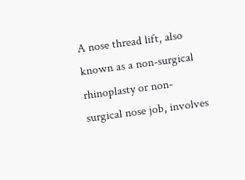A nose thread lift, also known as a non-surgical rhinoplasty or non-surgical nose job, involves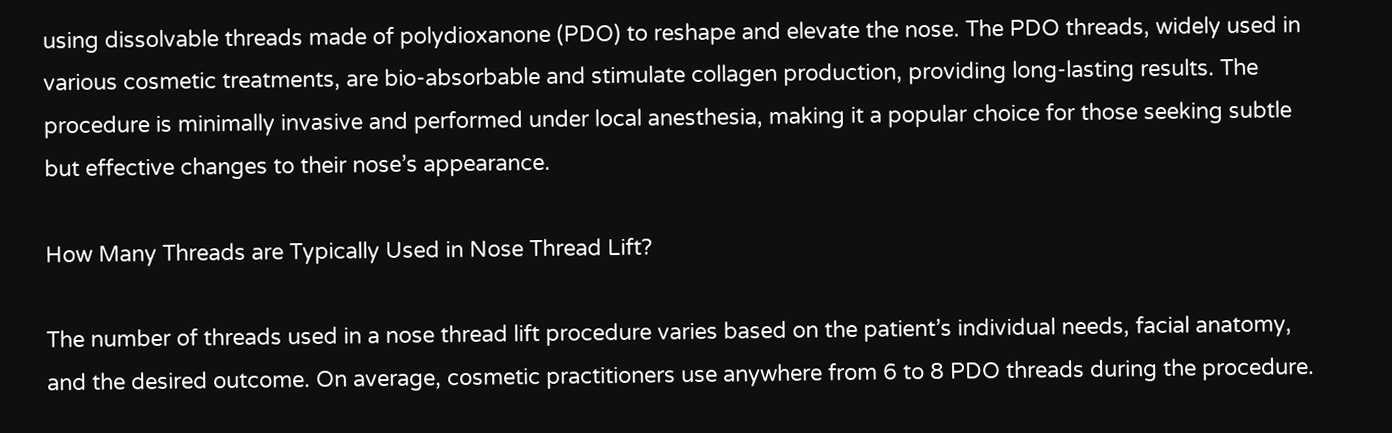using dissolvable threads made of polydioxanone (PDO) to reshape and elevate the nose. The PDO threads, widely used in various cosmetic treatments, are bio-absorbable and stimulate collagen production, providing long-lasting results. The procedure is minimally invasive and performed under local anesthesia, making it a popular choice for those seeking subtle but effective changes to their nose’s appearance.

How Many Threads are Typically Used in Nose Thread Lift?

The number of threads used in a nose thread lift procedure varies based on the patient’s individual needs, facial anatomy, and the desired outcome. On average, cosmetic practitioners use anywhere from 6 to 8 PDO threads during the procedure.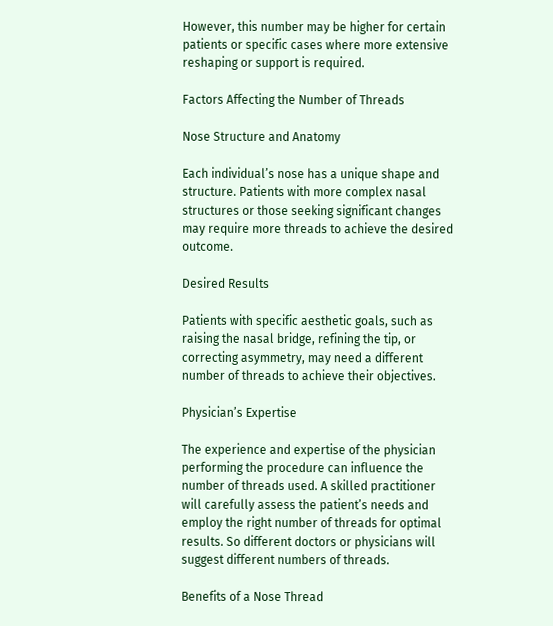However, this number may be higher for certain patients or specific cases where more extensive reshaping or support is required.

Factors Affecting the Number of Threads

Nose Structure and Anatomy

Each individual’s nose has a unique shape and structure. Patients with more complex nasal structures or those seeking significant changes may require more threads to achieve the desired outcome.

Desired Results

Patients with specific aesthetic goals, such as raising the nasal bridge, refining the tip, or correcting asymmetry, may need a different number of threads to achieve their objectives.

Physician’s Expertise

The experience and expertise of the physician performing the procedure can influence the number of threads used. A skilled practitioner will carefully assess the patient’s needs and employ the right number of threads for optimal results. So different doctors or physicians will suggest different numbers of threads.

Benefits of a Nose Thread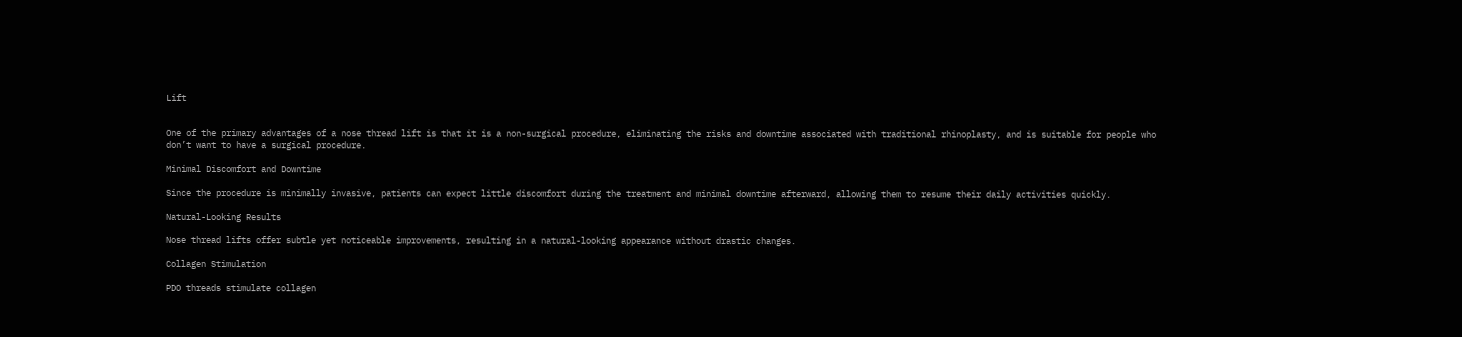Lift


One of the primary advantages of a nose thread lift is that it is a non-surgical procedure, eliminating the risks and downtime associated with traditional rhinoplasty, and is suitable for people who don’t want to have a surgical procedure.

Minimal Discomfort and Downtime

Since the procedure is minimally invasive, patients can expect little discomfort during the treatment and minimal downtime afterward, allowing them to resume their daily activities quickly.

Natural-Looking Results

Nose thread lifts offer subtle yet noticeable improvements, resulting in a natural-looking appearance without drastic changes.

Collagen Stimulation

PDO threads stimulate collagen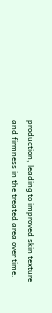production, leading to improved skin texture and firmness in the treated area over time.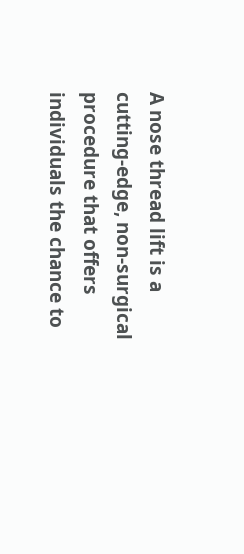A nose thread lift is a cutting-edge, non-surgical procedure that offers individuals the chance to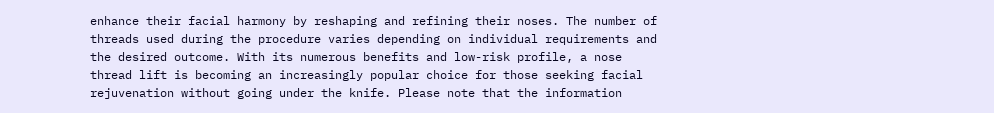enhance their facial harmony by reshaping and refining their noses. The number of threads used during the procedure varies depending on individual requirements and the desired outcome. With its numerous benefits and low-risk profile, a nose thread lift is becoming an increasingly popular choice for those seeking facial rejuvenation without going under the knife. Please note that the information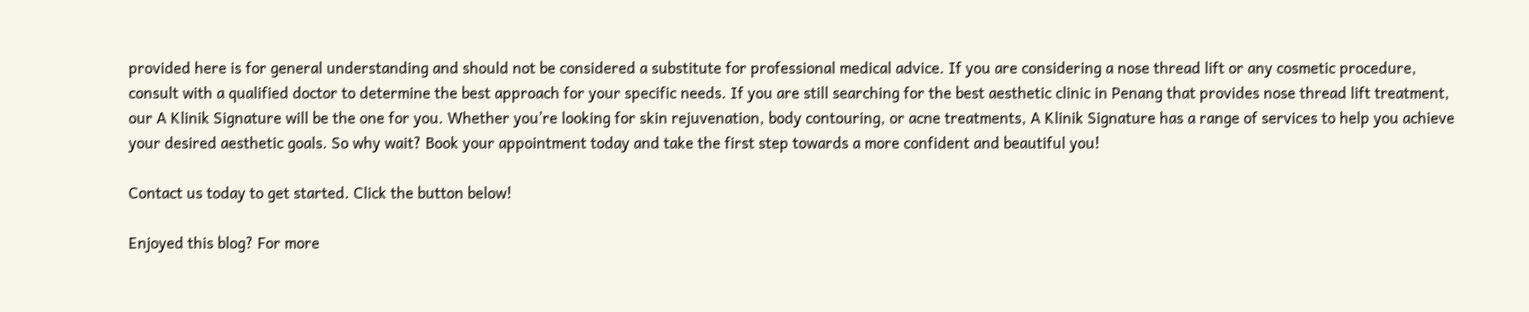provided here is for general understanding and should not be considered a substitute for professional medical advice. If you are considering a nose thread lift or any cosmetic procedure, consult with a qualified doctor to determine the best approach for your specific needs. If you are still searching for the best aesthetic clinic in Penang that provides nose thread lift treatment, our A Klinik Signature will be the one for you. Whether you’re looking for skin rejuvenation, body contouring, or acne treatments, A Klinik Signature has a range of services to help you achieve your desired aesthetic goals. So why wait? Book your appointment today and take the first step towards a more confident and beautiful you!

Contact us today to get started. Click the button below!

Enjoyed this blog? For more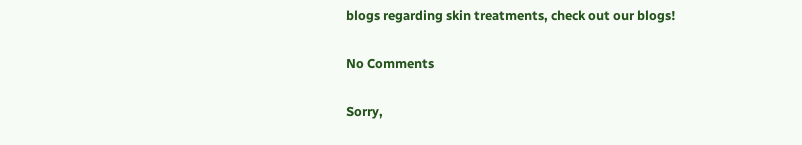blogs regarding skin treatments, check out our blogs!

No Comments

Sorry,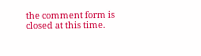the comment form is closed at this time.